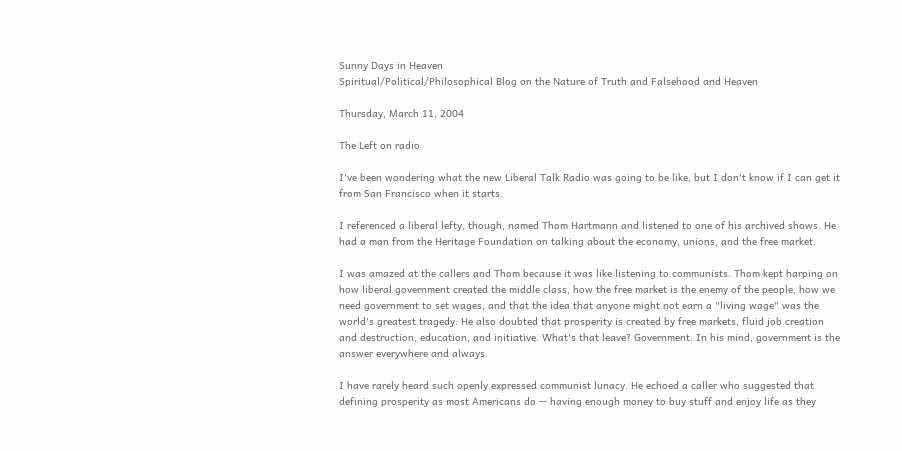Sunny Days in Heaven
Spiritual/Political/Philosophical Blog on the Nature of Truth and Falsehood and Heaven

Thursday, March 11, 2004

The Left on radio

I've been wondering what the new Liberal Talk Radio was going to be like, but I don't know if I can get it from San Francisco when it starts.

I referenced a liberal lefty, though, named Thom Hartmann and listened to one of his archived shows. He had a man from the Heritage Foundation on talking about the economy, unions, and the free market.

I was amazed at the callers and Thom because it was like listening to communists. Thom kept harping on how liberal government created the middle class, how the free market is the enemy of the people, how we need government to set wages, and that the idea that anyone might not earn a "living wage" was the world's greatest tragedy. He also doubted that prosperity is created by free markets, fluid job creation and destruction, education, and initiative. What's that leave? Government. In his mind, government is the answer everywhere and always.

I have rarely heard such openly expressed communist lunacy. He echoed a caller who suggested that defining prosperity as most Americans do -- having enough money to buy stuff and enjoy life as they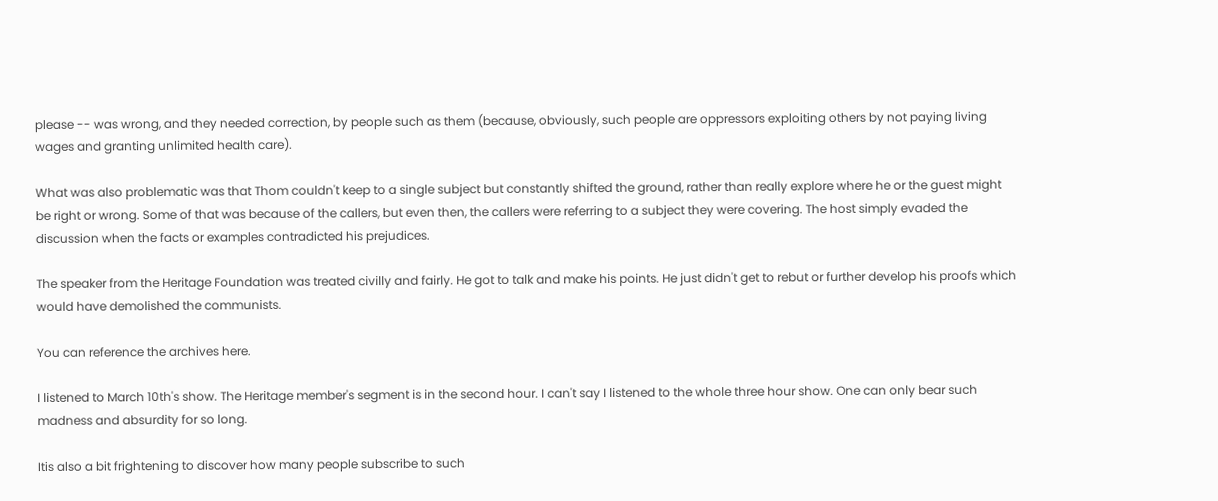please -- was wrong, and they needed correction, by people such as them (because, obviously, such people are oppressors exploiting others by not paying living wages and granting unlimited health care).

What was also problematic was that Thom couldn't keep to a single subject but constantly shifted the ground, rather than really explore where he or the guest might be right or wrong. Some of that was because of the callers, but even then, the callers were referring to a subject they were covering. The host simply evaded the discussion when the facts or examples contradicted his prejudices.

The speaker from the Heritage Foundation was treated civilly and fairly. He got to talk and make his points. He just didn't get to rebut or further develop his proofs which would have demolished the communists.

You can reference the archives here.

I listened to March 10th's show. The Heritage member's segment is in the second hour. I can't say I listened to the whole three hour show. One can only bear such madness and absurdity for so long.

Itis also a bit frightening to discover how many people subscribe to such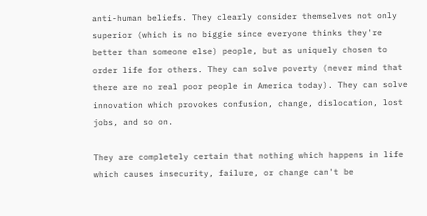anti-human beliefs. They clearly consider themselves not only superior (which is no biggie since everyone thinks they're better than someone else) people, but as uniquely chosen to order life for others. They can solve poverty (never mind that there are no real poor people in America today). They can solve innovation which provokes confusion, change, dislocation, lost jobs, and so on.

They are completely certain that nothing which happens in life which causes insecurity, failure, or change can't be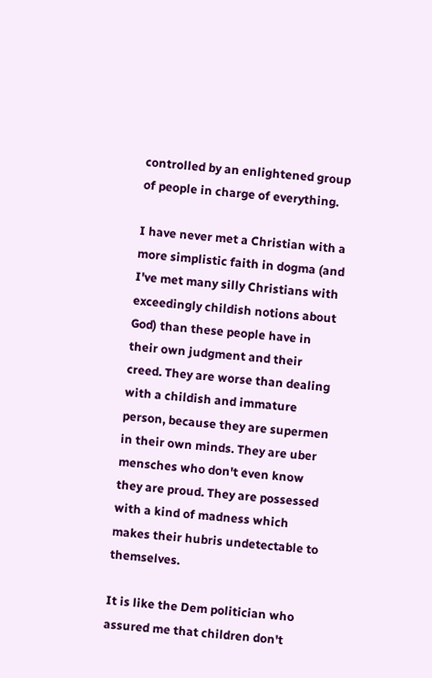controlled by an enlightened group of people in charge of everything.

I have never met a Christian with a more simplistic faith in dogma (and I've met many silly Christians with exceedingly childish notions about God) than these people have in their own judgment and their creed. They are worse than dealing with a childish and immature person, because they are supermen in their own minds. They are uber mensches who don't even know they are proud. They are possessed with a kind of madness which makes their hubris undetectable to themselves.

It is like the Dem politician who assured me that children don't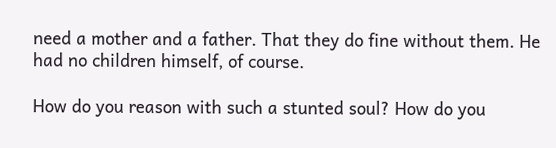need a mother and a father. That they do fine without them. He had no children himself, of course.

How do you reason with such a stunted soul? How do you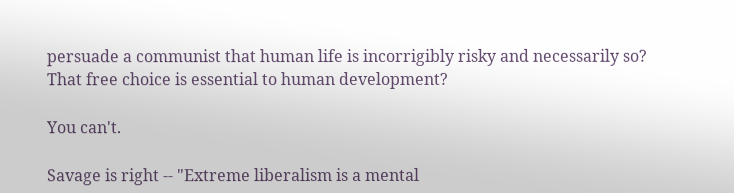persuade a communist that human life is incorrigibly risky and necessarily so? That free choice is essential to human development?

You can't.

Savage is right -- "Extreme liberalism is a mental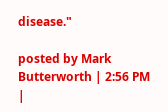disease."

posted by Mark Butterworth | 2:56 PM |